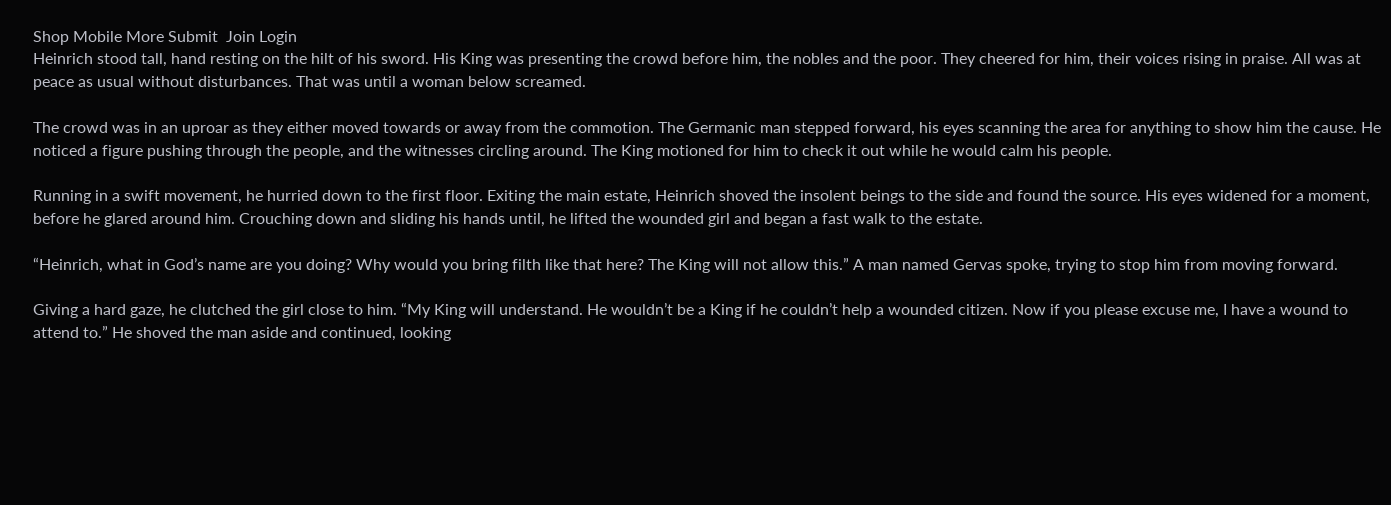Shop Mobile More Submit  Join Login
Heinrich stood tall, hand resting on the hilt of his sword. His King was presenting the crowd before him, the nobles and the poor. They cheered for him, their voices rising in praise. All was at peace as usual without disturbances. That was until a woman below screamed.

The crowd was in an uproar as they either moved towards or away from the commotion. The Germanic man stepped forward, his eyes scanning the area for anything to show him the cause. He noticed a figure pushing through the people, and the witnesses circling around. The King motioned for him to check it out while he would calm his people.

Running in a swift movement, he hurried down to the first floor. Exiting the main estate, Heinrich shoved the insolent beings to the side and found the source. His eyes widened for a moment, before he glared around him. Crouching down and sliding his hands until, he lifted the wounded girl and began a fast walk to the estate.

“Heinrich, what in God’s name are you doing? Why would you bring filth like that here? The King will not allow this.” A man named Gervas spoke, trying to stop him from moving forward.

Giving a hard gaze, he clutched the girl close to him. “My King will understand. He wouldn’t be a King if he couldn’t help a wounded citizen. Now if you please excuse me, I have a wound to attend to.” He shoved the man aside and continued, looking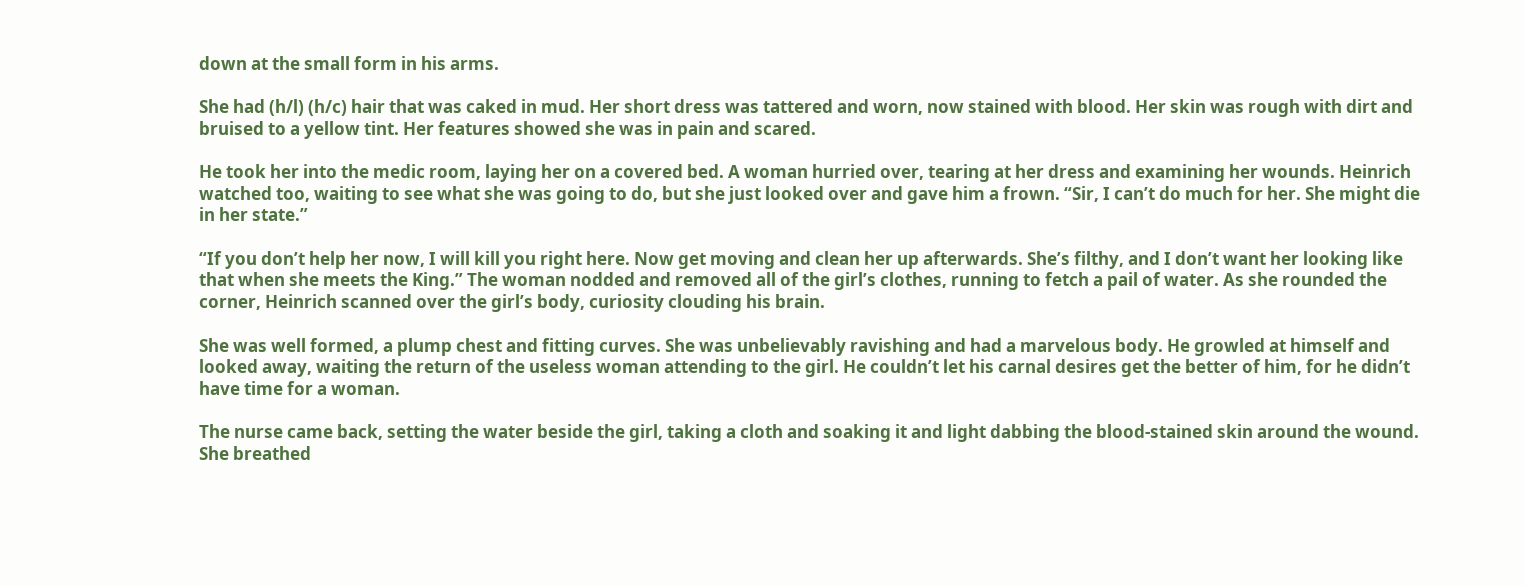down at the small form in his arms.

She had (h/l) (h/c) hair that was caked in mud. Her short dress was tattered and worn, now stained with blood. Her skin was rough with dirt and bruised to a yellow tint. Her features showed she was in pain and scared.

He took her into the medic room, laying her on a covered bed. A woman hurried over, tearing at her dress and examining her wounds. Heinrich watched too, waiting to see what she was going to do, but she just looked over and gave him a frown. “Sir, I can’t do much for her. She might die in her state.”

“If you don’t help her now, I will kill you right here. Now get moving and clean her up afterwards. She’s filthy, and I don’t want her looking like that when she meets the King.” The woman nodded and removed all of the girl’s clothes, running to fetch a pail of water. As she rounded the corner, Heinrich scanned over the girl’s body, curiosity clouding his brain.

She was well formed, a plump chest and fitting curves. She was unbelievably ravishing and had a marvelous body. He growled at himself and looked away, waiting the return of the useless woman attending to the girl. He couldn’t let his carnal desires get the better of him, for he didn’t have time for a woman.

The nurse came back, setting the water beside the girl, taking a cloth and soaking it and light dabbing the blood-stained skin around the wound. She breathed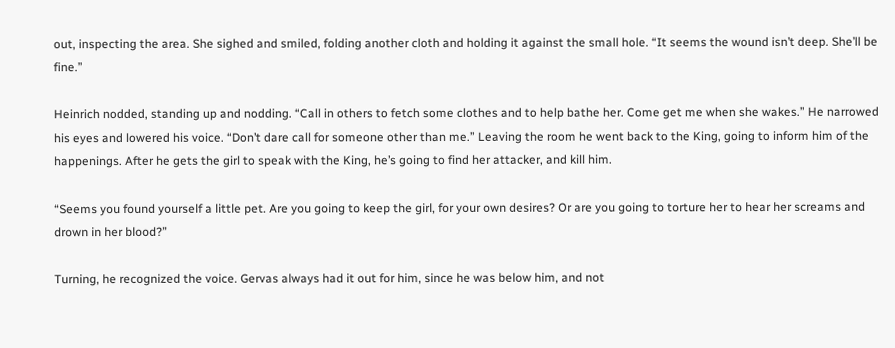out, inspecting the area. She sighed and smiled, folding another cloth and holding it against the small hole. “It seems the wound isn’t deep. She’ll be fine.”

Heinrich nodded, standing up and nodding. “Call in others to fetch some clothes and to help bathe her. Come get me when she wakes.” He narrowed his eyes and lowered his voice. “Don’t dare call for someone other than me.” Leaving the room he went back to the King, going to inform him of the happenings. After he gets the girl to speak with the King, he’s going to find her attacker, and kill him.

“Seems you found yourself a little pet. Are you going to keep the girl, for your own desires? Or are you going to torture her to hear her screams and drown in her blood?”

Turning, he recognized the voice. Gervas always had it out for him, since he was below him, and not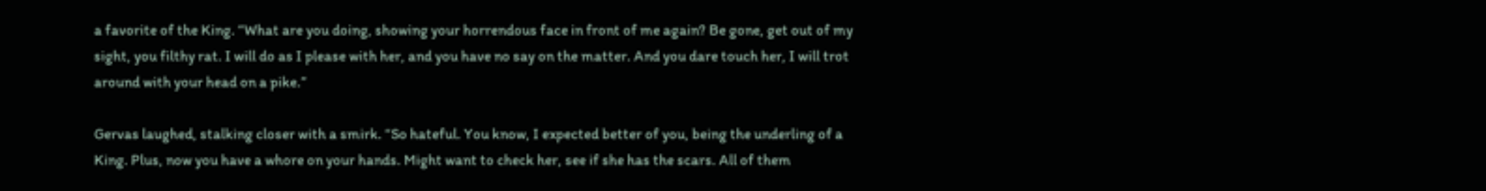a favorite of the King. “What are you doing, showing your horrendous face in front of me again? Be gone, get out of my sight, you filthy rat. I will do as I please with her, and you have no say on the matter. And you dare touch her, I will trot around with your head on a pike.”

Gervas laughed, stalking closer with a smirk. “So hateful. You know, I expected better of you, being the underling of a King. Plus, now you have a whore on your hands. Might want to check her, see if she has the scars. All of them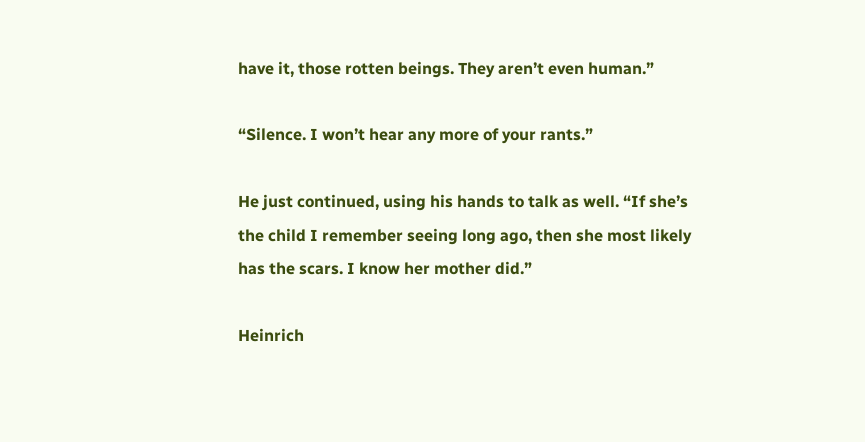have it, those rotten beings. They aren’t even human.”

“Silence. I won’t hear any more of your rants.”

He just continued, using his hands to talk as well. “If she’s the child I remember seeing long ago, then she most likely has the scars. I know her mother did.”

Heinrich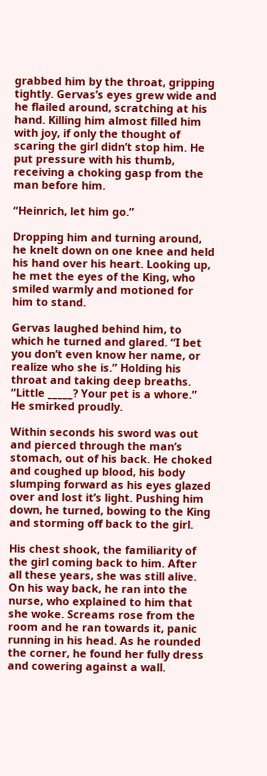grabbed him by the throat, gripping tightly. Gervas’s eyes grew wide and he flailed around, scratching at his hand. Killing him almost filled him with joy, if only the thought of scaring the girl didn’t stop him. He put pressure with his thumb, receiving a choking gasp from the man before him.

“Heinrich, let him go.”

Dropping him and turning around, he knelt down on one knee and held his hand over his heart. Looking up, he met the eyes of the King, who smiled warmly and motioned for him to stand.

Gervas laughed behind him, to which he turned and glared. “I bet you don’t even know her name, or realize who she is.” Holding his throat and taking deep breaths. “Little _____? Your pet is a whore.” He smirked proudly.

Within seconds his sword was out and pierced through the man’s stomach, out of his back. He choked and coughed up blood, his body slumping forward as his eyes glazed over and lost it’s light. Pushing him down, he turned, bowing to the King and storming off back to the girl.

His chest shook, the familiarity of the girl coming back to him. After all these years, she was still alive. On his way back, he ran into the nurse, who explained to him that she woke. Screams rose from the room and he ran towards it, panic running in his head. As he rounded the corner, he found her fully dress and cowering against a wall.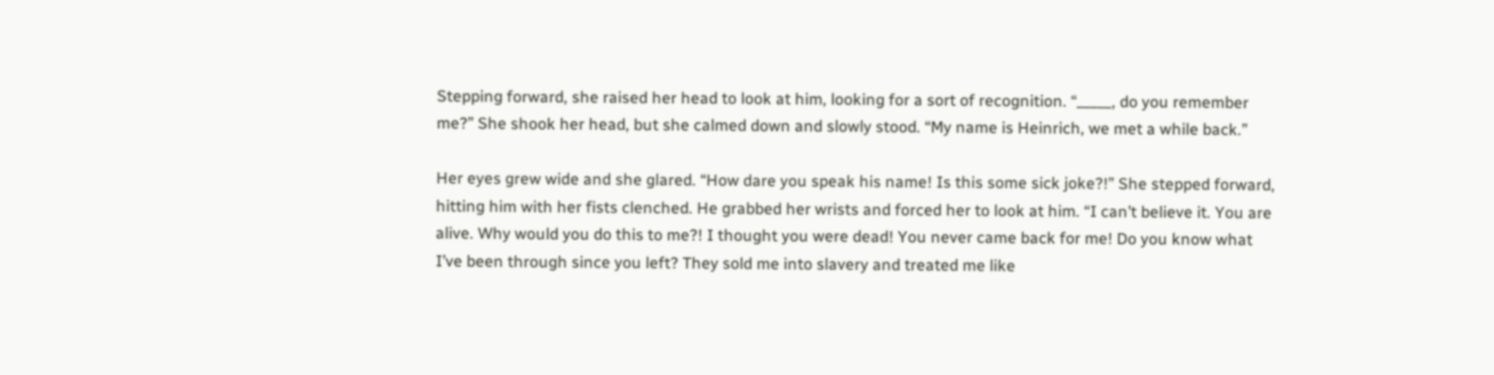Stepping forward, she raised her head to look at him, looking for a sort of recognition. “_____, do you remember me?” She shook her head, but she calmed down and slowly stood. “My name is Heinrich, we met a while back.”

Her eyes grew wide and she glared. “How dare you speak his name! Is this some sick joke?!” She stepped forward, hitting him with her fists clenched. He grabbed her wrists and forced her to look at him. “I can’t believe it. You are alive. Why would you do this to me?! I thought you were dead! You never came back for me! Do you know what I’ve been through since you left? They sold me into slavery and treated me like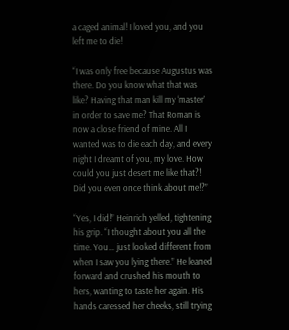a caged animal! I loved you, and you left me to die!

“I was only free because Augustus was there. Do you know what that was like? Having that man kill my ‘master’ in order to save me? That Roman is now a close friend of mine. All I wanted was to die each day, and every night I dreamt of you, my love. How could you just desert me like that?! Did you even once think about me!?”

“Yes, I did!” Heinrich yelled, tightening his grip. “I thought about you all the time. You… just looked different from when I saw you lying there.” He leaned forward and crushed his mouth to hers, wanting to taste her again. His hands caressed her cheeks, still trying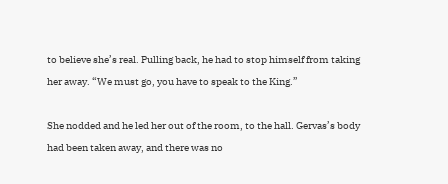to believe she’s real. Pulling back, he had to stop himself from taking her away. “We must go, you have to speak to the King.”

She nodded and he led her out of the room, to the hall. Gervas’s body had been taken away, and there was no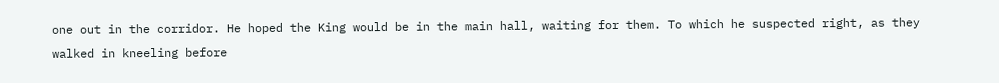one out in the corridor. He hoped the King would be in the main hall, waiting for them. To which he suspected right, as they walked in kneeling before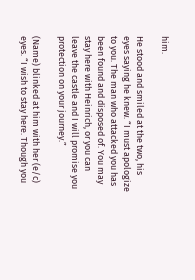him.

He stood and smiled at the two, his eyes saying he knew. “I must apologize to you. The man who attacked you has been found and disposed of. You may stay here with Heinrich, or you can leave the castle and I will promise you protection on your journey.”

(Name) blinked at him with her (e/c) eyes. “I wish to stay here. Though you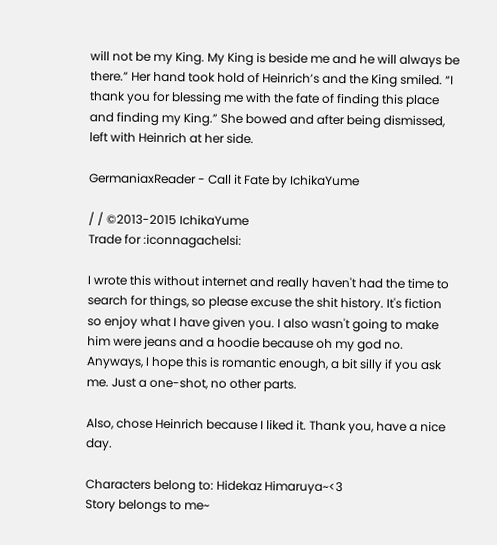will not be my King. My King is beside me and he will always be there.” Her hand took hold of Heinrich’s and the King smiled. “I thank you for blessing me with the fate of finding this place and finding my King.” She bowed and after being dismissed, left with Heinrich at her side.

GermaniaxReader - Call it Fate by IchikaYume

/ / ©2013-2015 IchikaYume
Trade for :iconnagachelsi:

I wrote this without internet and really haven't had the time to search for things, so please excuse the shit history. It's fiction so enjoy what I have given you. I also wasn't going to make him were jeans and a hoodie because oh my god no. Anyways, I hope this is romantic enough, a bit silly if you ask me. Just a one-shot, no other parts.

Also, chose Heinrich because I liked it. Thank you, have a nice day.

Characters belong to: Hidekaz Himaruya~<3
Story belongs to me~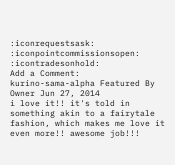:iconrequestsask: :iconpointcommissionsopen: :icontradesonhold:
Add a Comment:
kurino-sama-alpha Featured By Owner Jun 27, 2014
i love it!! it's told in something akin to a fairytale fashion, which makes me love it even more!! awesome job!!!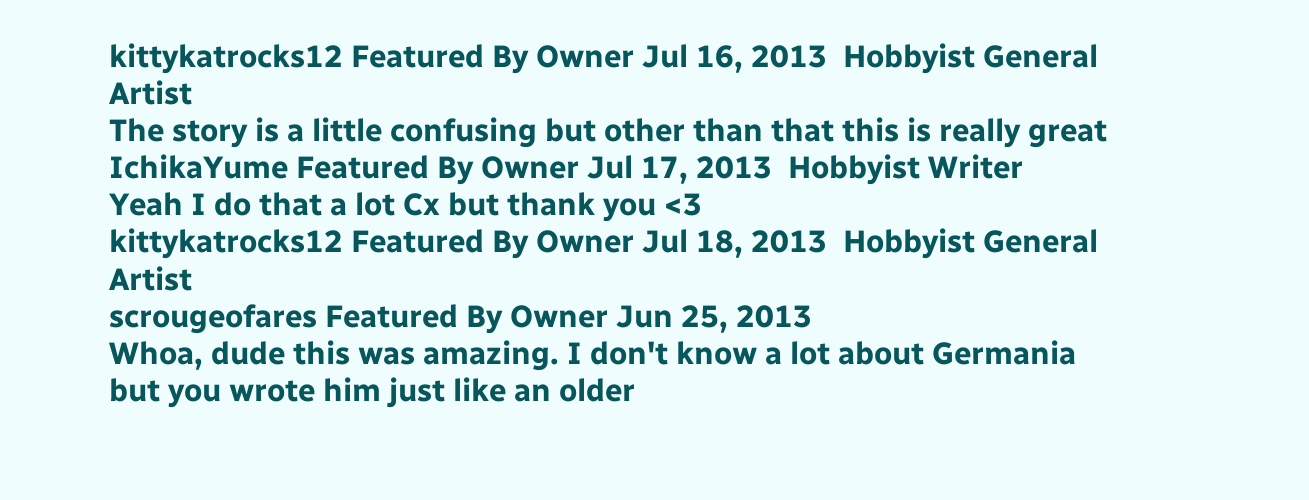kittykatrocks12 Featured By Owner Jul 16, 2013  Hobbyist General Artist
The story is a little confusing but other than that this is really great
IchikaYume Featured By Owner Jul 17, 2013  Hobbyist Writer
Yeah I do that a lot Cx but thank you <3
kittykatrocks12 Featured By Owner Jul 18, 2013  Hobbyist General Artist
scrougeofares Featured By Owner Jun 25, 2013
Whoa, dude this was amazing. I don't know a lot about Germania but you wrote him just like an older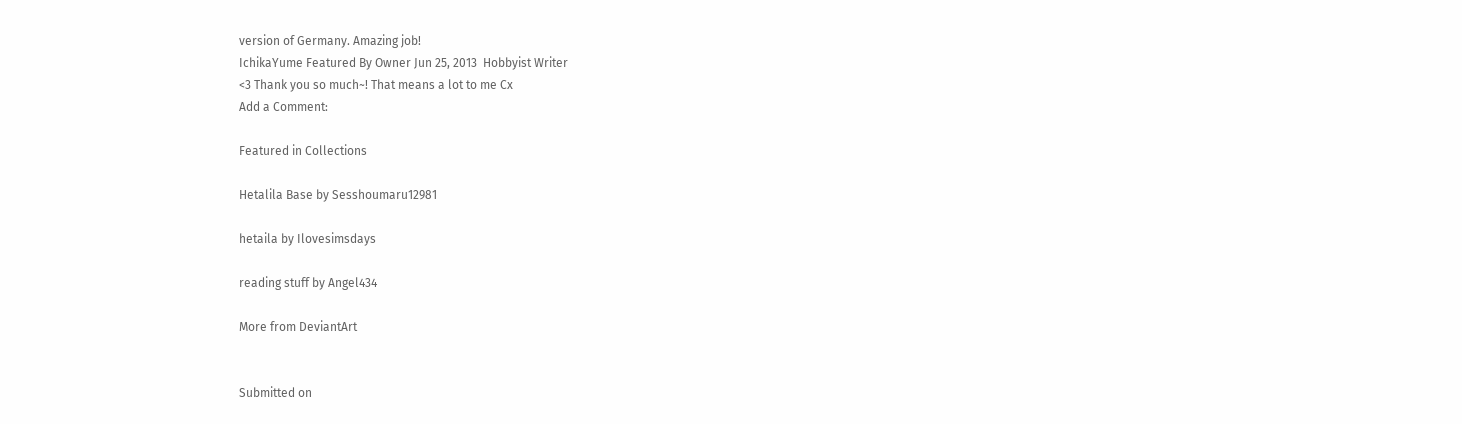version of Germany. Amazing job!
IchikaYume Featured By Owner Jun 25, 2013  Hobbyist Writer
<3 Thank you so much~! That means a lot to me Cx
Add a Comment:

Featured in Collections

Hetalila Base by Sesshoumaru12981

hetaila by Ilovesimsdays

reading stuff by Angel434

More from DeviantArt


Submitted on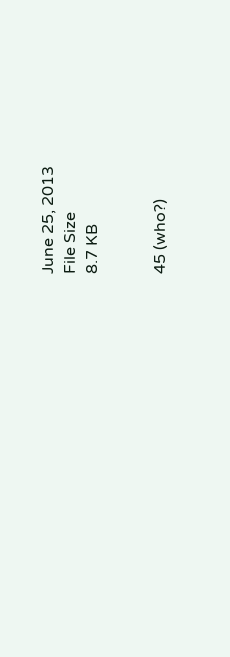June 25, 2013
File Size
8.7 KB


45 (who?)